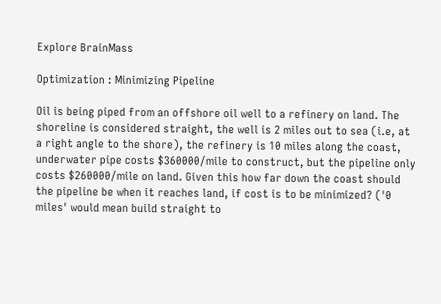Explore BrainMass

Optimization : Minimizing Pipeline

Oil is being piped from an offshore oil well to a refinery on land. The shoreline is considered straight, the well is 2 miles out to sea (i.e, at a right angle to the shore), the refinery is 10 miles along the coast, underwater pipe costs $360000/mile to construct, but the pipeline only costs $260000/mile on land. Given this how far down the coast should the pipeline be when it reaches land, if cost is to be minimized? ('0 miles' would mean build straight to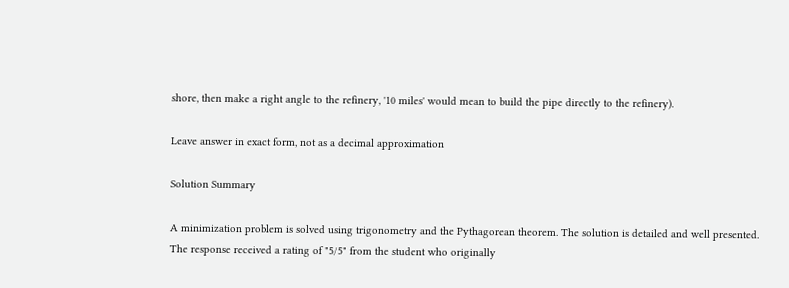shore, then make a right angle to the refinery, '10 miles' would mean to build the pipe directly to the refinery).

Leave answer in exact form, not as a decimal approximation

Solution Summary

A minimization problem is solved using trigonometry and the Pythagorean theorem. The solution is detailed and well presented. The response received a rating of "5/5" from the student who originally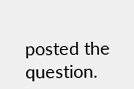posted the question.